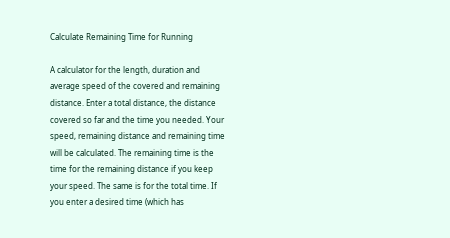Calculate Remaining Time for Running

A calculator for the length, duration and average speed of the covered and remaining distance. Enter a total distance, the distance covered so far and the time you needed. Your speed, remaining distance and remaining time will be calculated. The remaining time is the time for the remaining distance if you keep your speed. The same is for the total time. If you enter a desired time (which has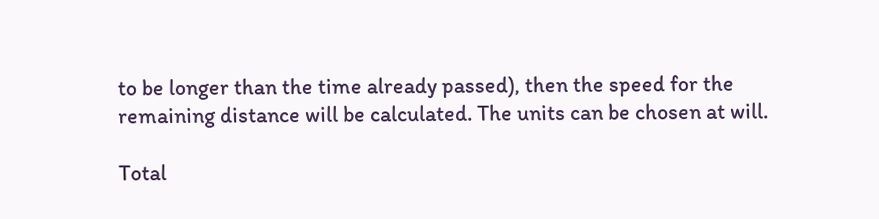to be longer than the time already passed), then the speed for the remaining distance will be calculated. The units can be chosen at will.

Total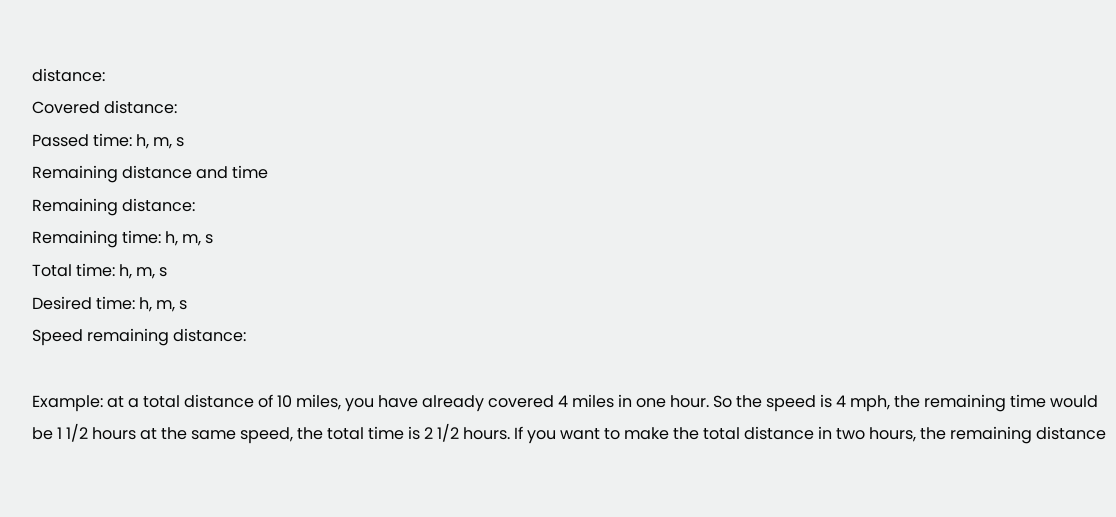distance:
Covered distance:
Passed time: h, m, s
Remaining distance and time
Remaining distance:
Remaining time: h, m, s
Total time: h, m, s
Desired time: h, m, s
Speed remaining distance:

Example: at a total distance of 10 miles, you have already covered 4 miles in one hour. So the speed is 4 mph, the remaining time would be 1 1/2 hours at the same speed, the total time is 2 1/2 hours. If you want to make the total distance in two hours, the remaining distance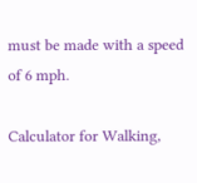must be made with a speed of 6 mph.

Calculator for Walking,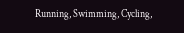Running, Swimming, Cycling,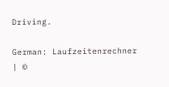Driving.

German: Laufzeitenrechner | ©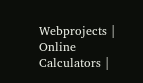Webprojects | Online Calculators |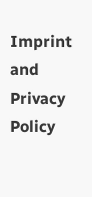Imprint and Privacy Policy